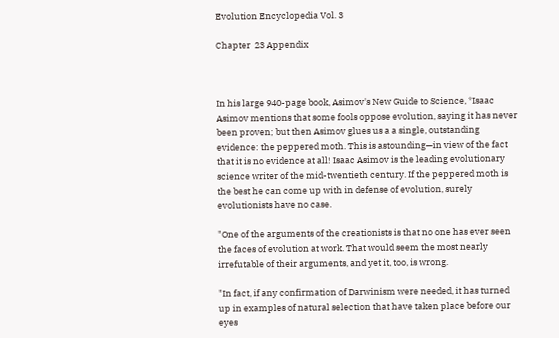Evolution Encyclopedia Vol. 3

Chapter  23 Appendix



In his large 940-page book, Asimov's New Guide to Science, *Isaac Asimov mentions that some fools oppose evolution, saying it has never been proven; but then Asimov glues us a a single, outstanding evidence: the peppered moth. This is astounding—in view of the fact that it is no evidence at all! Isaac Asimov is the leading evolutionary science writer of the mid-twentieth century. If the peppered moth is the best he can come up with in defense of evolution, surely evolutionists have no case.

"One of the arguments of the creationists is that no one has ever seen the faces of evolution at work. That would seem the most nearly irrefutable of their arguments, and yet it, too, is wrong.

"In fact, if any confirmation of Darwinism were needed, it has turned up in examples of natural selection that have taken place before our eyes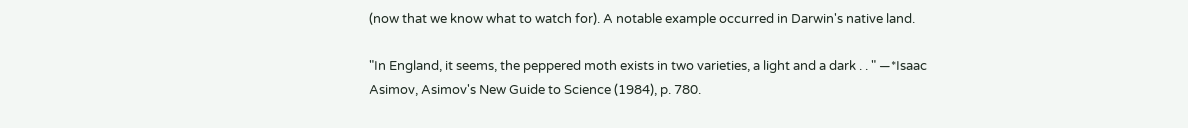(now that we know what to watch for). A notable example occurred in Darwin's native land.

"In England, it seems, the peppered moth exists in two varieties, a light and a dark . . " —*Isaac Asimov, Asimov's New Guide to Science (1984), p. 780.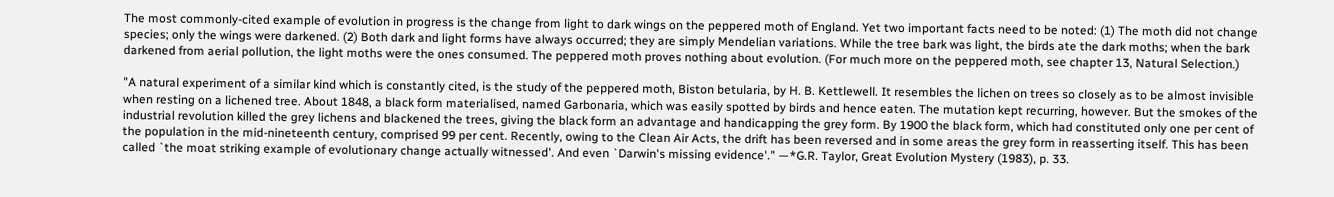The most commonly-cited example of evolution in progress is the change from light to dark wings on the peppered moth of England. Yet two important facts need to be noted: (1) The moth did not change species; only the wings were darkened. (2) Both dark and light forms have always occurred; they are simply Mendelian variations. While the tree bark was light, the birds ate the dark moths; when the bark darkened from aerial pollution, the light moths were the ones consumed. The peppered moth proves nothing about evolution. (For much more on the peppered moth, see chapter 13, Natural Selection.)

"A natural experiment of a similar kind which is constantly cited, is the study of the peppered moth, Biston betularia, by H. B. Kettlewell. It resembles the lichen on trees so closely as to be almost invisible when resting on a lichened tree. About 1848, a black form materialised, named Garbonaria, which was easily spotted by birds and hence eaten. The mutation kept recurring, however. But the smokes of the industrial revolution killed the grey lichens and blackened the trees, giving the black form an advantage and handicapping the grey form. By 1900 the black form, which had constituted only one per cent of the population in the mid-nineteenth century, comprised 99 per cent. Recently, owing to the Clean Air Acts, the drift has been reversed and in some areas the grey form in reasserting itself. This has been called `the moat striking example of evolutionary change actually witnessed'. And even `Darwin's missing evidence'." —*G.R. Taylor, Great Evolution Mystery (1983), p. 33.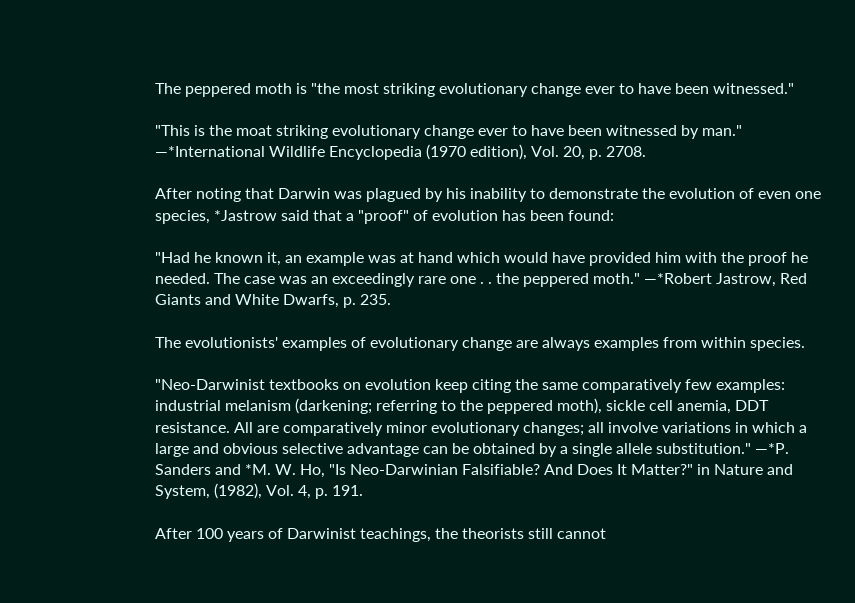The peppered moth is "the most striking evolutionary change ever to have been witnessed."

"This is the moat striking evolutionary change ever to have been witnessed by man." —*International Wildlife Encyclopedia (1970 edition), Vol. 20, p. 2708.

After noting that Darwin was plagued by his inability to demonstrate the evolution of even one species, *Jastrow said that a "proof" of evolution has been found:

"Had he known it, an example was at hand which would have provided him with the proof he needed. The case was an exceedingly rare one . . the peppered moth." —*Robert Jastrow, Red Giants and White Dwarfs, p. 235.

The evolutionists' examples of evolutionary change are always examples from within species.

"Neo-Darwinist textbooks on evolution keep citing the same comparatively few examples: industrial melanism (darkening; referring to the peppered moth), sickle cell anemia, DDT resistance. All are comparatively minor evolutionary changes; all involve variations in which a large and obvious selective advantage can be obtained by a single allele substitution." —*P. Sanders and *M. W. Ho, "Is Neo-Darwinian Falsifiable? And Does It Matter?" in Nature and System, (1982), Vol. 4, p. 191.

After 100 years of Darwinist teachings, the theorists still cannot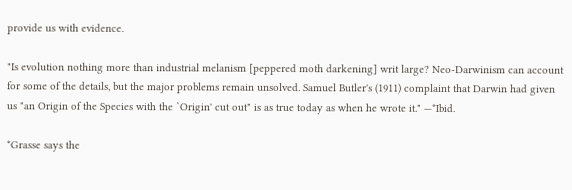provide us with evidence.

"Is evolution nothing more than industrial melanism [peppered moth darkening] writ large? Neo-Darwinism can account for some of the details, but the major problems remain unsolved. Samuel Butler's (1911) complaint that Darwin had given us "an Origin of the Species with the `Origin' cut out" is as true today as when he wrote it." —*Ibid.

*Grasse says the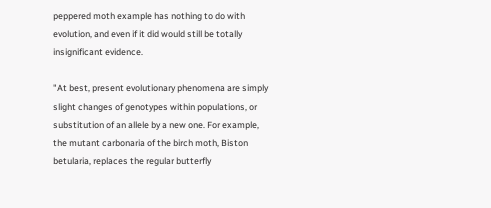peppered moth example has nothing to do with evolution, and even if it did would still be totally insignificant evidence.

"At best, present evolutionary phenomena are simply slight changes of genotypes within populations, or substitution of an allele by a new one. For example, the mutant carbonaria of the birch moth, Biston betularia, replaces the regular butterfly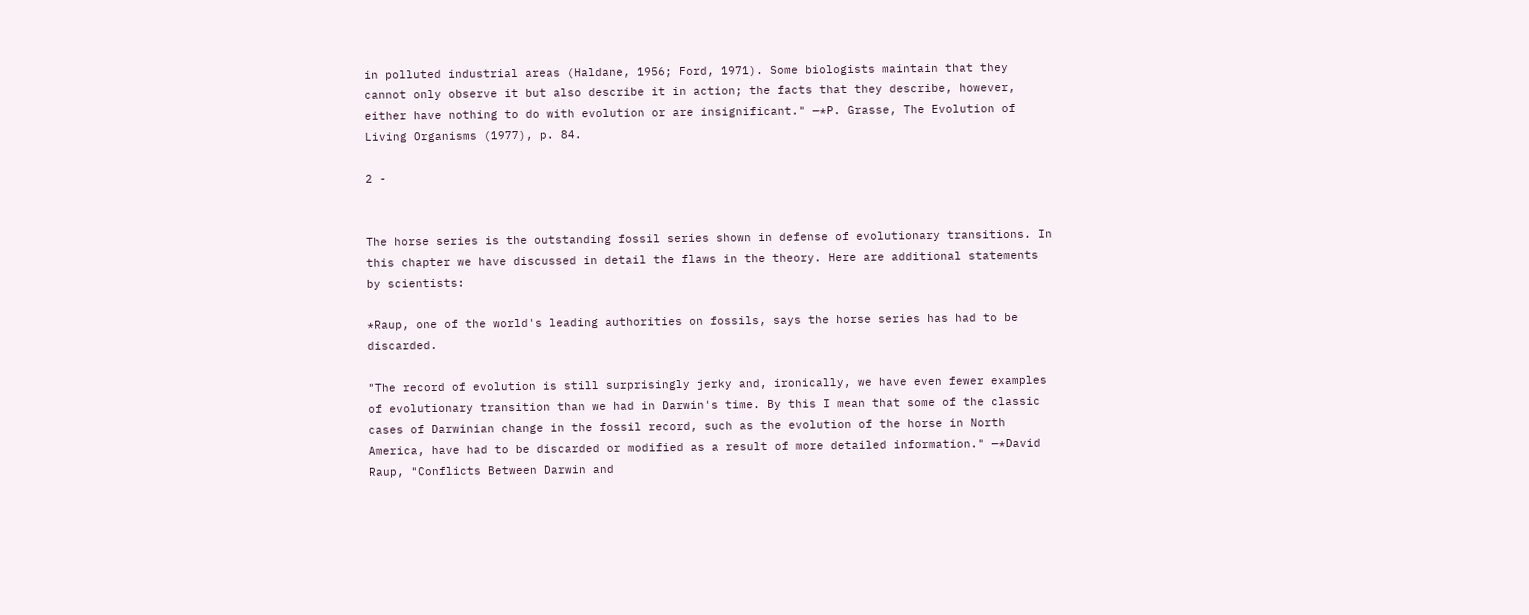in polluted industrial areas (Haldane, 1956; Ford, 1971). Some biologists maintain that they cannot only observe it but also describe it in action; the facts that they describe, however, either have nothing to do with evolution or are insignificant." —*P. Grasse, The Evolution of Living Organisms (1977), p. 84.

2 -


The horse series is the outstanding fossil series shown in defense of evolutionary transitions. In this chapter we have discussed in detail the flaws in the theory. Here are additional statements by scientists:

*Raup, one of the world's leading authorities on fossils, says the horse series has had to be discarded.

"The record of evolution is still surprisingly jerky and, ironically, we have even fewer examples of evolutionary transition than we had in Darwin's time. By this I mean that some of the classic cases of Darwinian change in the fossil record, such as the evolution of the horse in North America, have had to be discarded or modified as a result of more detailed information." —*David Raup, "Conflicts Between Darwin and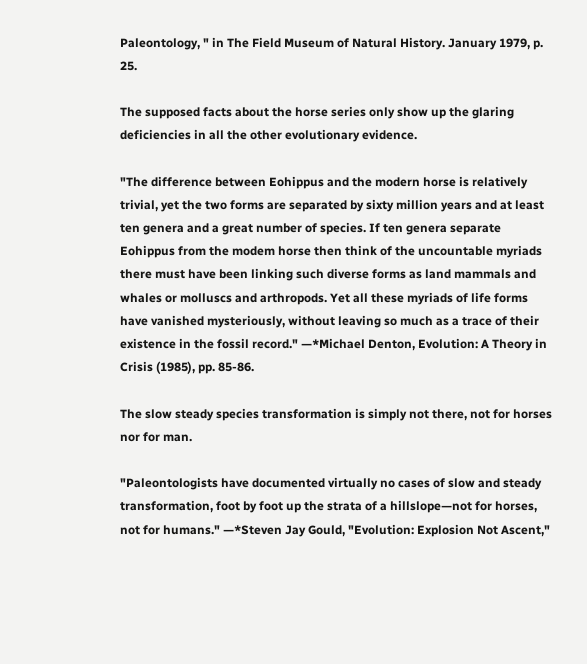Paleontology, " in The Field Museum of Natural History. January 1979, p. 25.

The supposed facts about the horse series only show up the glaring deficiencies in all the other evolutionary evidence.

"The difference between Eohippus and the modern horse is relatively trivial, yet the two forms are separated by sixty million years and at least ten genera and a great number of species. If ten genera separate Eohippus from the modem horse then think of the uncountable myriads there must have been linking such diverse forms as land mammals and whales or molluscs and arthropods. Yet all these myriads of life forms have vanished mysteriously, without leaving so much as a trace of their existence in the fossil record." —*Michael Denton, Evolution: A Theory in Crisis (1985), pp. 85-86.

The slow steady species transformation is simply not there, not for horses nor for man.

"Paleontologists have documented virtually no cases of slow and steady transformation, foot by foot up the strata of a hillslope—not for horses, not for humans." —*Steven Jay Gould, "Evolution: Explosion Not Ascent,"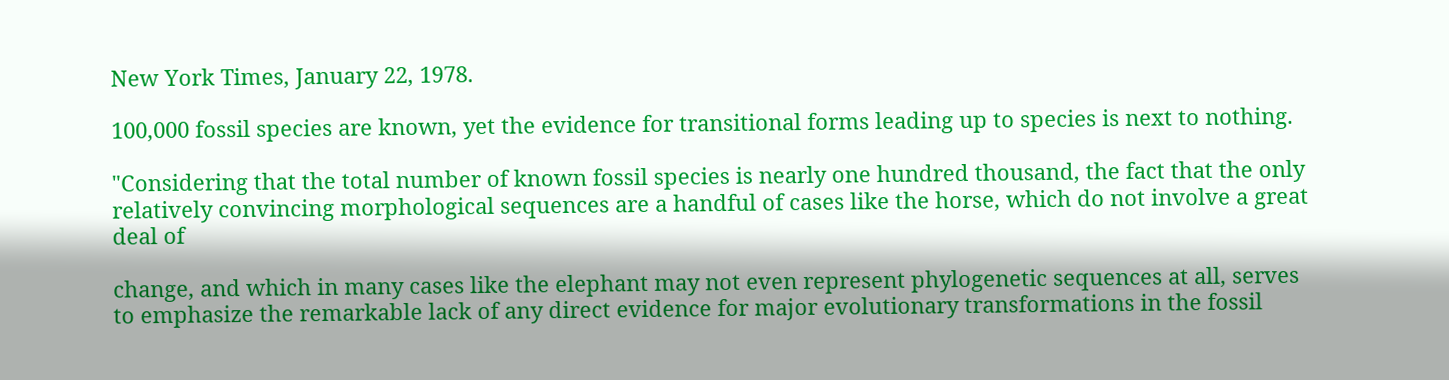New York Times, January 22, 1978.

100,000 fossil species are known, yet the evidence for transitional forms leading up to species is next to nothing.

"Considering that the total number of known fossil species is nearly one hundred thousand, the fact that the only relatively convincing morphological sequences are a handful of cases like the horse, which do not involve a great deal of

change, and which in many cases like the elephant may not even represent phylogenetic sequences at all, serves to emphasize the remarkable lack of any direct evidence for major evolutionary transformations in the fossil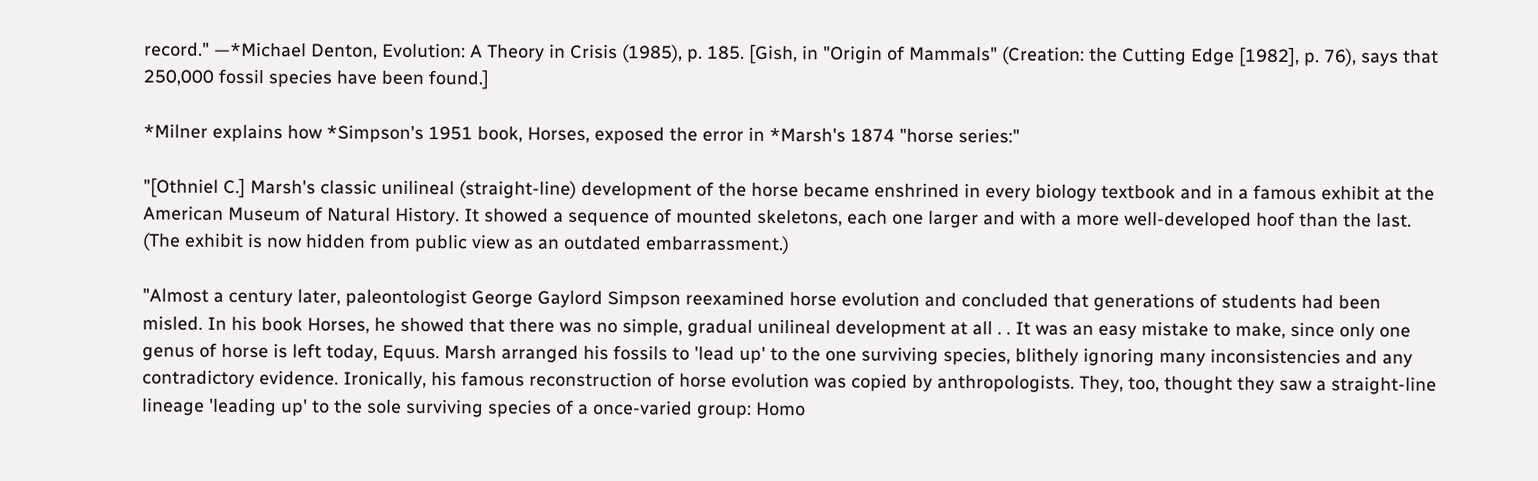record." —*Michael Denton, Evolution: A Theory in Crisis (1985), p. 185. [Gish, in "Origin of Mammals" (Creation: the Cutting Edge [1982], p. 76), says that 250,000 fossil species have been found.]

*Milner explains how *Simpson's 1951 book, Horses, exposed the error in *Marsh's 1874 "horse series:"

"[Othniel C.] Marsh's classic unilineal (straight-line) development of the horse became enshrined in every biology textbook and in a famous exhibit at the American Museum of Natural History. It showed a sequence of mounted skeletons, each one larger and with a more well-developed hoof than the last. (The exhibit is now hidden from public view as an outdated embarrassment.)

"Almost a century later, paleontologist George Gaylord Simpson reexamined horse evolution and concluded that generations of students had been misled. In his book Horses, he showed that there was no simple, gradual unilineal development at all . . It was an easy mistake to make, since only one genus of horse is left today, Equus. Marsh arranged his fossils to 'lead up' to the one surviving species, blithely ignoring many inconsistencies and any contradictory evidence. Ironically, his famous reconstruction of horse evolution was copied by anthropologists. They, too, thought they saw a straight-line lineage 'leading up' to the sole surviving species of a once-varied group: Homo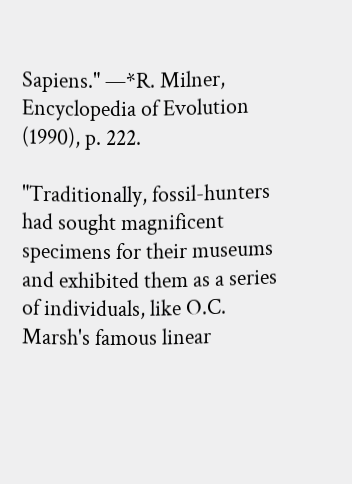Sapiens." —*R. Milner, Encyclopedia of Evolution (1990), p. 222.

"Traditionally, fossil-hunters had sought magnificent specimens for their museums and exhibited them as a series of individuals, like O.C. Marsh's famous linear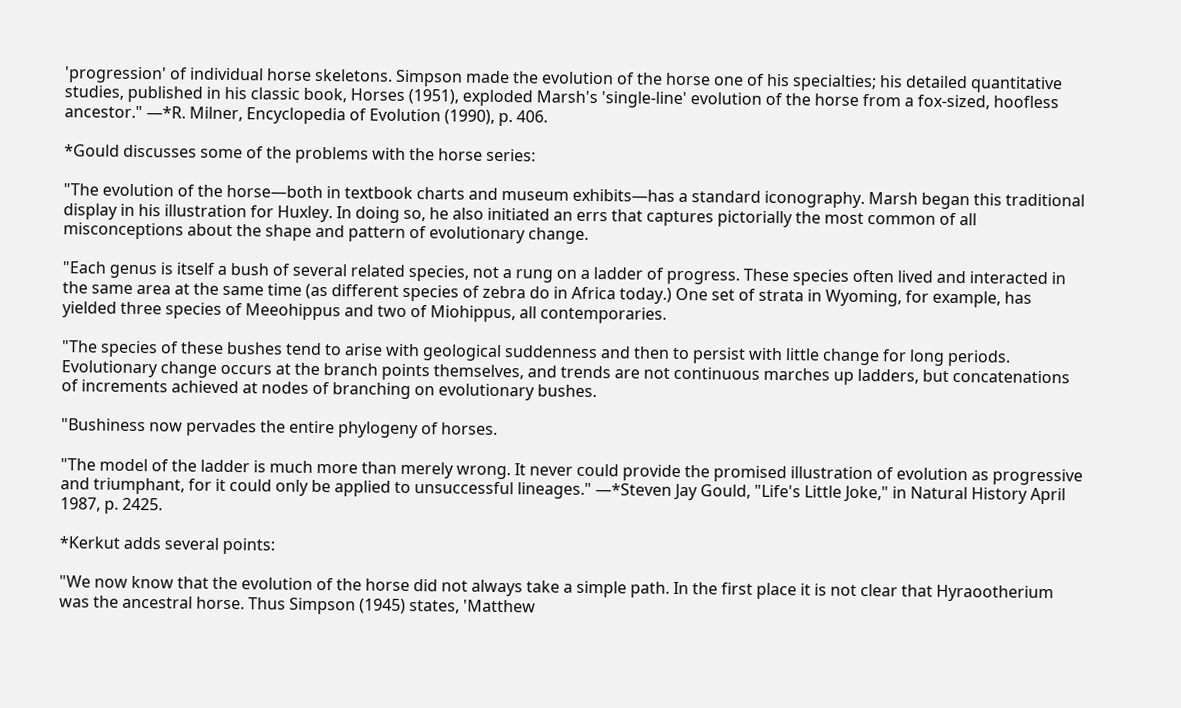'progression' of individual horse skeletons. Simpson made the evolution of the horse one of his specialties; his detailed quantitative studies, published in his classic book, Horses (1951), exploded Marsh's 'single-line' evolution of the horse from a fox-sized, hoofless ancestor." —*R. Milner, Encyclopedia of Evolution (1990), p. 406.

*Gould discusses some of the problems with the horse series:

"The evolution of the horse—both in textbook charts and museum exhibits—has a standard iconography. Marsh began this traditional display in his illustration for Huxley. In doing so, he also initiated an errs that captures pictorially the most common of all misconceptions about the shape and pattern of evolutionary change.

"Each genus is itself a bush of several related species, not a rung on a ladder of progress. These species often lived and interacted in the same area at the same time (as different species of zebra do in Africa today.) One set of strata in Wyoming, for example, has yielded three species of Meeohippus and two of Miohippus, all contemporaries.

"The species of these bushes tend to arise with geological suddenness and then to persist with little change for long periods. Evolutionary change occurs at the branch points themselves, and trends are not continuous marches up ladders, but concatenations of increments achieved at nodes of branching on evolutionary bushes.

"Bushiness now pervades the entire phylogeny of horses.

"The model of the ladder is much more than merely wrong. It never could provide the promised illustration of evolution as progressive and triumphant, for it could only be applied to unsuccessful lineages." —*Steven Jay Gould, "Life's Little Joke," in Natural History April 1987, p. 2425.

*Kerkut adds several points:

"We now know that the evolution of the horse did not always take a simple path. In the first place it is not clear that Hyraootherium was the ancestral horse. Thus Simpson (1945) states, 'Matthew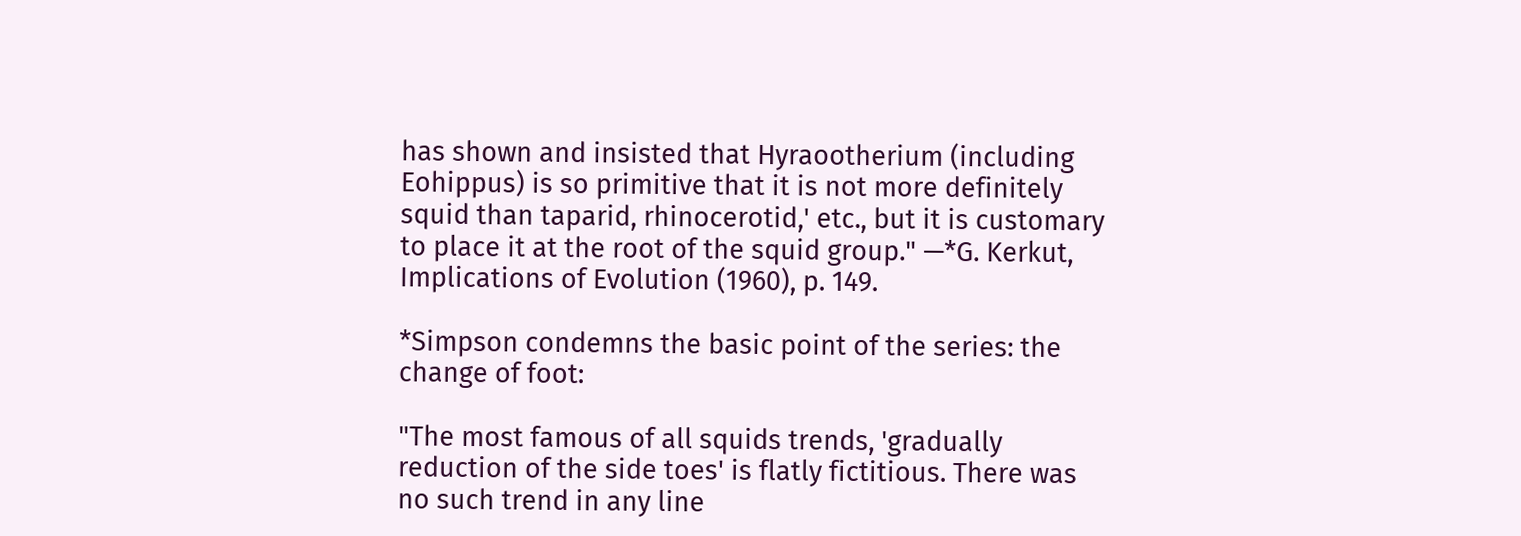has shown and insisted that Hyraootherium (including Eohippus) is so primitive that it is not more definitely squid than taparid, rhinocerotid,' etc., but it is customary to place it at the root of the squid group." —*G. Kerkut, Implications of Evolution (1960), p. 149.

*Simpson condemns the basic point of the series: the change of foot:

"The most famous of all squids trends, 'gradually reduction of the side toes' is flatly fictitious. There was no such trend in any line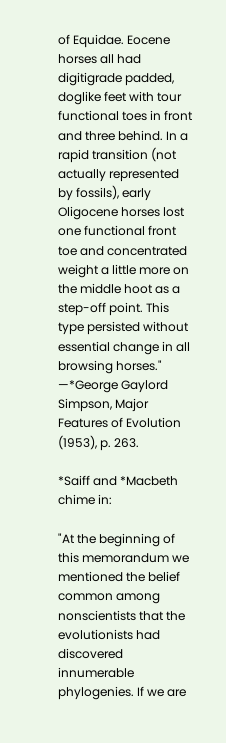of Equidae. Eocene horses all had digitigrade padded, doglike feet with tour functional toes in front and three behind. In a rapid transition (not actually represented by fossils), early Oligocene horses lost one functional front toe and concentrated weight a little more on the middle hoot as a step-off point. This type persisted without essential change in all browsing horses." —*George Gaylord Simpson, Major Features of Evolution (1953), p. 263.

*Saiff and *Macbeth chime in:

"At the beginning of this memorandum we mentioned the belief common among nonscientists that the evolutionists had discovered innumerable phylogenies. If we are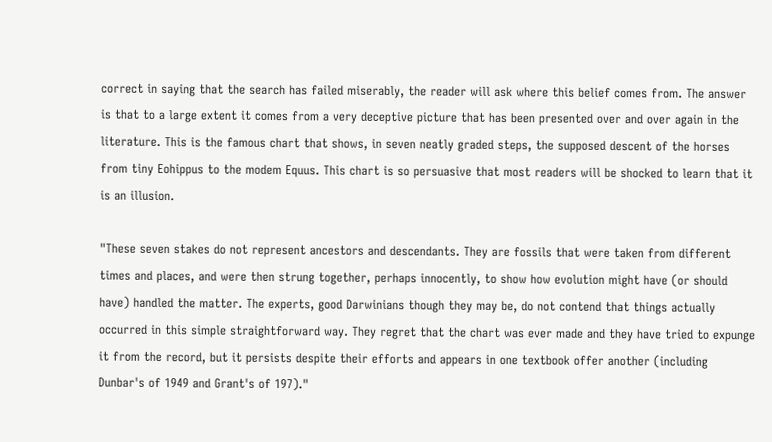correct in saying that the search has failed miserably, the reader will ask where this belief comes from. The answer is that to a large extent it comes from a very deceptive picture that has been presented over and over again in the literature. This is the famous chart that shows, in seven neatly graded steps, the supposed descent of the horses from tiny Eohippus to the modem Equus. This chart is so persuasive that most readers will be shocked to learn that it is an illusion.

"These seven stakes do not represent ancestors and descendants. They are fossils that were taken from different times and places, and were then strung together, perhaps innocently, to show how evolution might have (or should have) handled the matter. The experts, good Darwinians though they may be, do not contend that things actually occurred in this simple straightforward way. They regret that the chart was ever made and they have tried to expunge it from the record, but it persists despite their efforts and appears in one textbook offer another (including Dunbar's of 1949 and Grant's of 197)."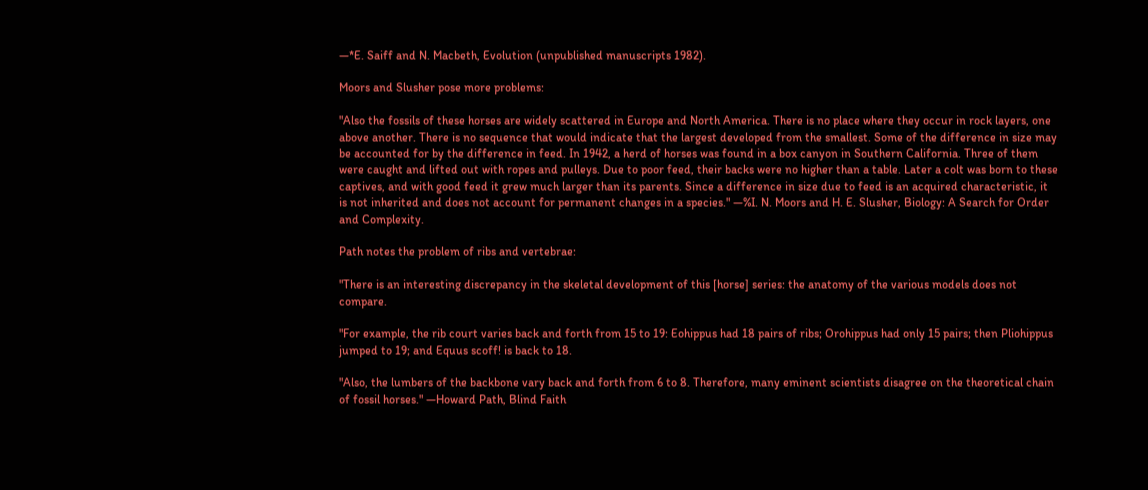—*E. Saiff and N. Macbeth, Evolution (unpublished manuscripts 1982).

Moors and Slusher pose more problems:

"Also the fossils of these horses are widely scattered in Europe and North America. There is no place where they occur in rock layers, one above another. There is no sequence that would indicate that the largest developed from the smallest. Some of the difference in size may be accounted for by the difference in feed. In 1942, a herd of horses was found in a box canyon in Southern California. Three of them were caught and lifted out with ropes and pulleys. Due to poor feed, their backs were no higher than a table. Later a colt was born to these captives, and with good feed it grew much larger than its parents. Since a difference in size due to feed is an acquired characteristic, it is not inherited and does not account for permanent changes in a species." —%I. N. Moors and H. E. Slusher, Biology: A Search for Order and Complexity.

Path notes the problem of ribs and vertebrae:

"There is an interesting discrepancy in the skeletal development of this [horse] series: the anatomy of the various models does not compare.

"For example, the rib court varies back and forth from 15 to 19: Eohippus had 18 pairs of ribs; Orohippus had only 15 pairs; then Pliohippus jumped to 19; and Equus scoff! is back to 18.

"Also, the lumbers of the backbone vary back and forth from 6 to 8. Therefore, many eminent scientists disagree on the theoretical chain of fossil horses." —Howard Path, Blind Faith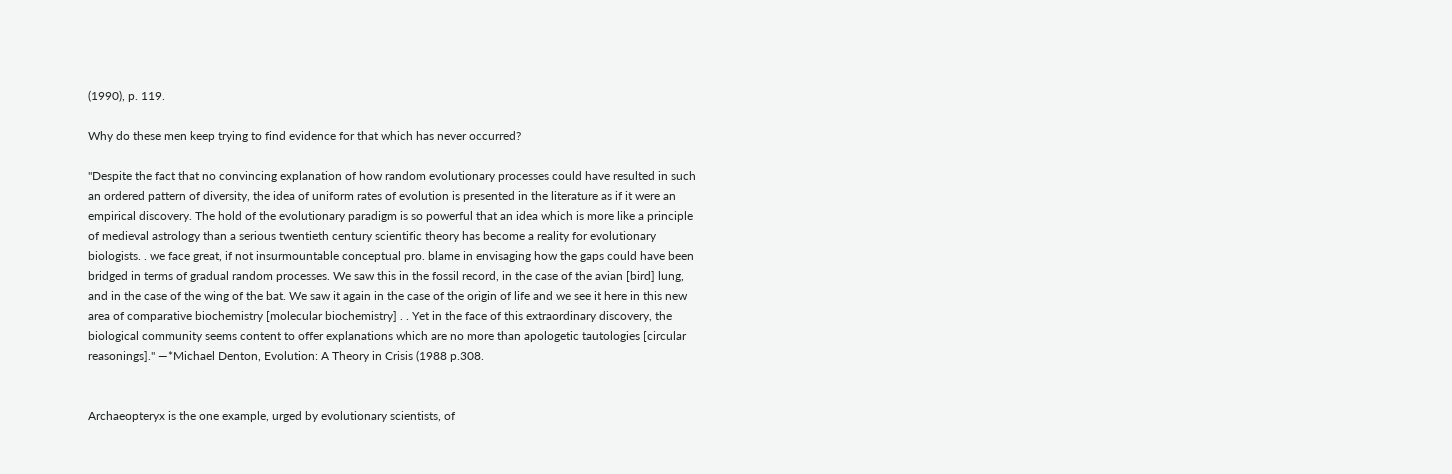(1990), p. 119.

Why do these men keep trying to find evidence for that which has never occurred?

"Despite the fact that no convincing explanation of how random evolutionary processes could have resulted in such an ordered pattern of diversity, the idea of uniform rates of evolution is presented in the literature as if it were an empirical discovery. The hold of the evolutionary paradigm is so powerful that an idea which is more like a principle of medieval astrology than a serious twentieth century scientific theory has become a reality for evolutionary biologists. . we face great, if not insurmountable conceptual pro. blame in envisaging how the gaps could have been bridged in terms of gradual random processes. We saw this in the fossil record, in the case of the avian [bird] lung, and in the case of the wing of the bat. We saw it again in the case of the origin of life and we see it here in this new area of comparative biochemistry [molecular biochemistry] . . Yet in the face of this extraordinary discovery, the biological community seems content to offer explanations which are no more than apologetic tautologies [circular reasonings]." —*Michael Denton, Evolution: A Theory in Crisis (1988 p.308.


Archaeopteryx is the one example, urged by evolutionary scientists, of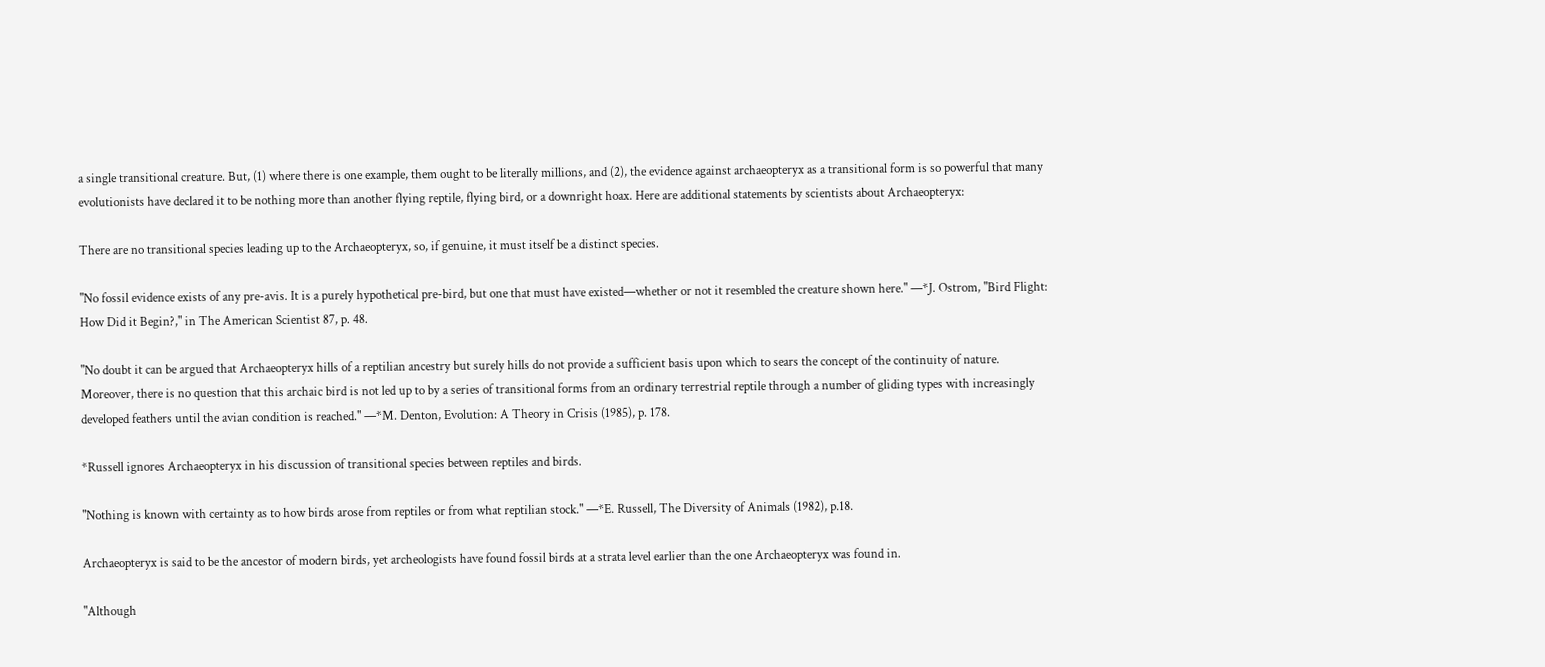a single transitional creature. But, (1) where there is one example, them ought to be literally millions, and (2), the evidence against archaeopteryx as a transitional form is so powerful that many evolutionists have declared it to be nothing more than another flying reptile, flying bird, or a downright hoax. Here are additional statements by scientists about Archaeopteryx:

There are no transitional species leading up to the Archaeopteryx, so, if genuine, it must itself be a distinct species.

"No fossil evidence exists of any pre-avis. It is a purely hypothetical pre-bird, but one that must have existed—whether or not it resembled the creature shown here." —*J. Ostrom, "Bird Flight: How Did it Begin?," in The American Scientist 87, p. 48.

"No doubt it can be argued that Archaeopteryx hills of a reptilian ancestry but surely hills do not provide a sufficient basis upon which to sears the concept of the continuity of nature. Moreover, there is no question that this archaic bird is not led up to by a series of transitional forms from an ordinary terrestrial reptile through a number of gliding types with increasingly developed feathers until the avian condition is reached." —*M. Denton, Evolution: A Theory in Crisis (1985), p. 178.

*Russell ignores Archaeopteryx in his discussion of transitional species between reptiles and birds.

"Nothing is known with certainty as to how birds arose from reptiles or from what reptilian stock." —*E. Russell, The Diversity of Animals (1982), p.18.

Archaeopteryx is said to be the ancestor of modern birds, yet archeologists have found fossil birds at a strata level earlier than the one Archaeopteryx was found in.

"Although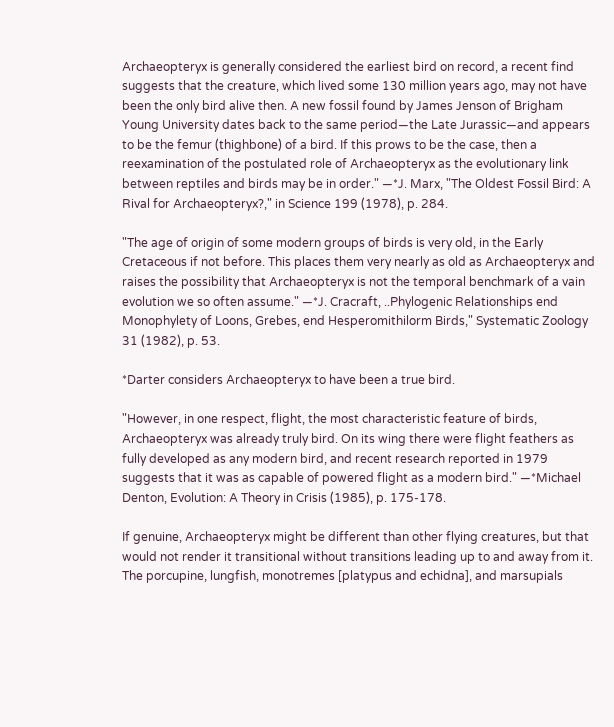Archaeopteryx is generally considered the earliest bird on record, a recent find suggests that the creature, which lived some 130 million years ago, may not have been the only bird alive then. A new fossil found by James Jenson of Brigham Young University dates back to the same period—the Late Jurassic—and appears to be the femur (thighbone) of a bird. If this prows to be the case, then a reexamination of the postulated role of Archaeopteryx as the evolutionary link between reptiles and birds may be in order." —*J. Marx, "The Oldest Fossil Bird: A Rival for Archaeopteryx?," in Science 199 (1978), p. 284.

"The age of origin of some modern groups of birds is very old, in the Early Cretaceous if not before. This places them very nearly as old as Archaeopteryx and raises the possibility that Archaeopteryx is not the temporal benchmark of a vain evolution we so often assume." —*J. Cracraft, ..Phylogenic Relationships end Monophylety of Loons, Grebes, end Hesperomithilorm Birds," Systematic Zoology 31 (1982), p. 53.

*Darter considers Archaeopteryx to have been a true bird.

"However, in one respect, flight, the most characteristic feature of birds, Archaeopteryx was already truly bird. On its wing there were flight feathers as fully developed as any modern bird, and recent research reported in 1979 suggests that it was as capable of powered flight as a modern bird." —*Michael Denton, Evolution: A Theory in Crisis (1985), p. 175-178.

If genuine, Archaeopteryx might be different than other flying creatures, but that would not render it transitional without transitions leading up to and away from it. The porcupine, lungfish, monotremes [platypus and echidna], and marsupials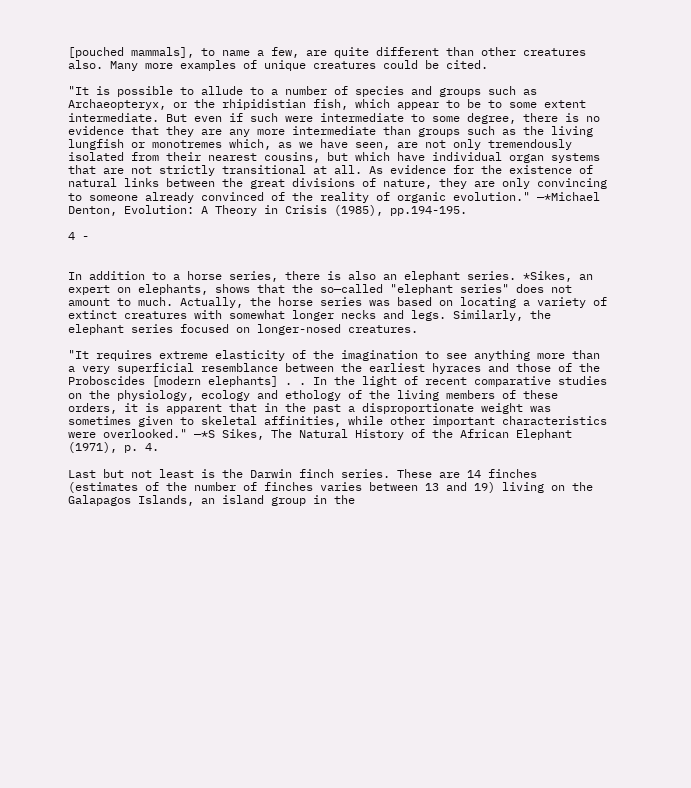[pouched mammals], to name a few, are quite different than other creatures also. Many more examples of unique creatures could be cited.

"It is possible to allude to a number of species and groups such as Archaeopteryx, or the rhipidistian fish, which appear to be to some extent intermediate. But even if such were intermediate to some degree, there is no evidence that they are any more intermediate than groups such as the living lungfish or monotremes which, as we have seen, are not only tremendously isolated from their nearest cousins, but which have individual organ systems that are not strictly transitional at all. As evidence for the existence of natural links between the great divisions of nature, they are only convincing to someone already convinced of the reality of organic evolution." —*Michael Denton, Evolution: A Theory in Crisis (1985), pp.194-195.

4 -


In addition to a horse series, there is also an elephant series. *Sikes, an expert on elephants, shows that the so—called "elephant series" does not amount to much. Actually, the horse series was based on locating a variety of extinct creatures with somewhat longer necks and legs. Similarly, the elephant series focused on longer-nosed creatures.

"It requires extreme elasticity of the imagination to see anything more than a very superficial resemblance between the earliest hyraces and those of the Proboscides [modern elephants] . . In the light of recent comparative studies on the physiology, ecology and ethology of the living members of these orders, it is apparent that in the past a disproportionate weight was sometimes given to skeletal affinities, while other important characteristics were overlooked." —*S Sikes, The Natural History of the African Elephant (1971), p. 4.

Last but not least is the Darwin finch series. These are 14 finches (estimates of the number of finches varies between 13 and 19) living on the Galapagos Islands, an island group in the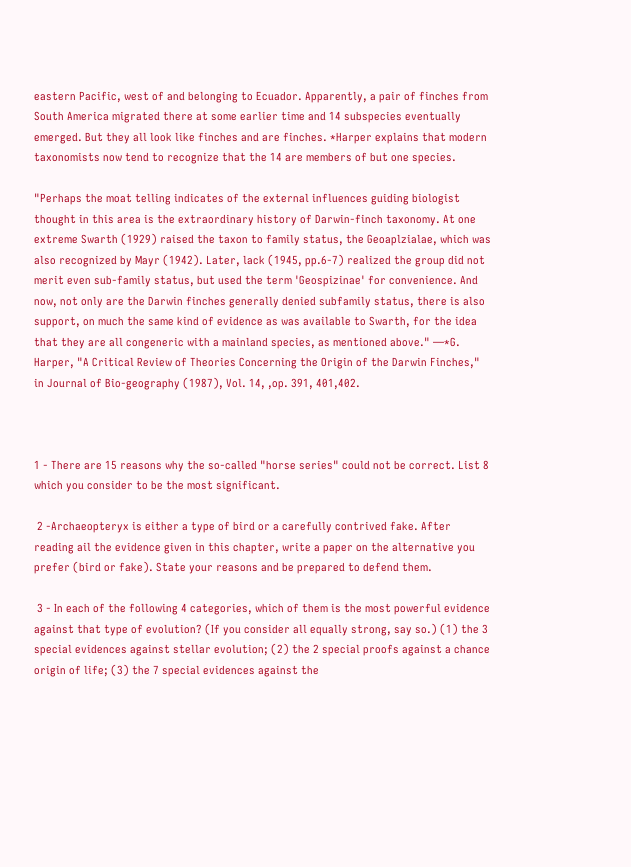eastern Pacific, west of and belonging to Ecuador. Apparently, a pair of finches from South America migrated there at some earlier time and 14 subspecies eventually emerged. But they all look like finches and are finches. *Harper explains that modern taxonomists now tend to recognize that the 14 are members of but one species.

"Perhaps the moat telling indicates of the external influences guiding biologist thought in this area is the extraordinary history of Darwin-finch taxonomy. At one extreme Swarth (1929) raised the taxon to family status, the Geoaplzialae, which was also recognized by Mayr (1942). Later, lack (1945, pp.6-7) realized the group did not merit even sub-family status, but used the term 'Geospizinae' for convenience. And now, not only are the Darwin finches generally denied subfamily status, there is also support, on much the same kind of evidence as was available to Swarth, for the idea that they are all congeneric with a mainland species, as mentioned above." —*G. Harper, "A Critical Review of Theories Concerning the Origin of the Darwin Finches," in Journal of Bio-geography (1987), Vol. 14, ,op. 391, 401,402.



1 - There are 15 reasons why the so-called "horse series" could not be correct. List 8 which you consider to be the most significant.

 2 -Archaeopteryx is either a type of bird or a carefully contrived fake. After reading ail the evidence given in this chapter, write a paper on the alternative you prefer (bird or fake). State your reasons and be prepared to defend them.

 3 - In each of the following 4 categories, which of them is the most powerful evidence against that type of evolution? (If you consider all equally strong, say so.) (1) the 3 special evidences against stellar evolution; (2) the 2 special proofs against a chance origin of life; (3) the 7 special evidences against the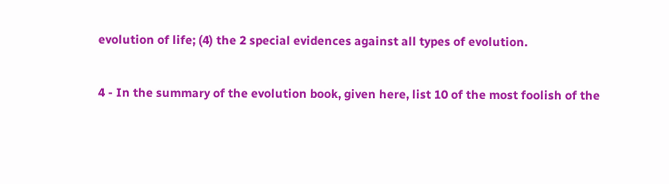evolution of life; (4) the 2 special evidences against all types of evolution.

4 - In the summary of the evolution book, given here, list 10 of the most foolish of the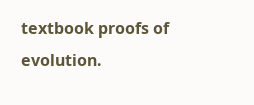textbook proofs of evolution.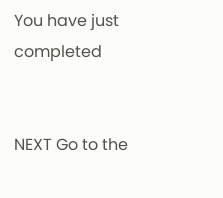You have just completed


NEXT Go to the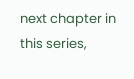next chapter in this series,